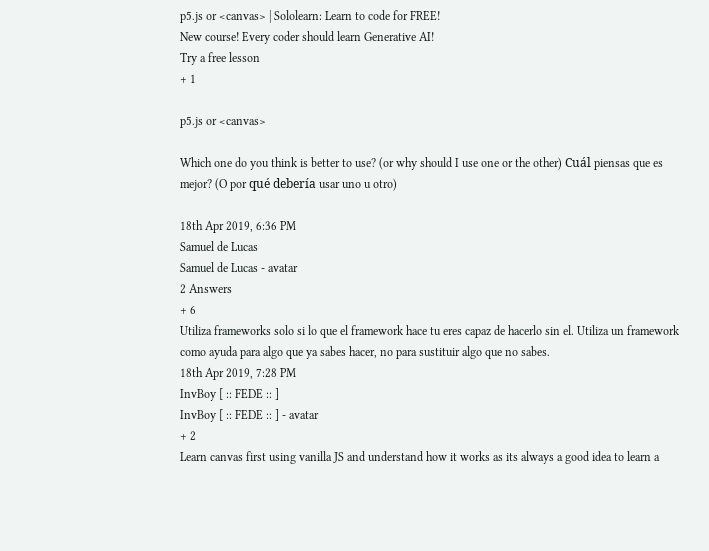p5.js or <canvas> | Sololearn: Learn to code for FREE!
New course! Every coder should learn Generative AI!
Try a free lesson
+ 1

p5.js or <canvas>

Which one do you think is better to use? (or why should I use one or the other) Cuál piensas que es mejor? (O por qué debería usar uno u otro)

18th Apr 2019, 6:36 PM
Samuel de Lucas
Samuel de Lucas - avatar
2 Answers
+ 6
Utiliza frameworks solo si lo que el framework hace tu eres capaz de hacerlo sin el. Utiliza un framework como ayuda para algo que ya sabes hacer, no para sustituir algo que no sabes.
18th Apr 2019, 7:28 PM
InvBoy [ :: FEDE :: ]
InvBoy [ :: FEDE :: ] - avatar
+ 2
Learn canvas first using vanilla JS and understand how it works as its always a good idea to learn a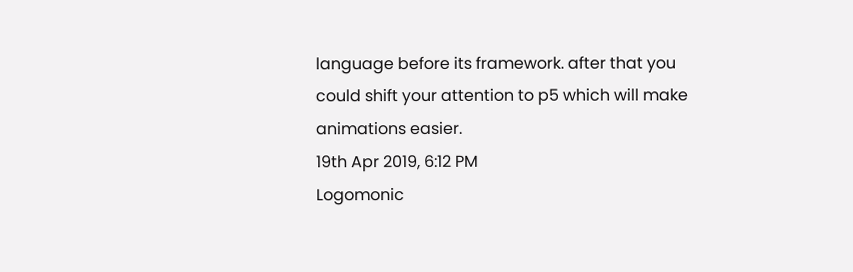language before its framework. after that you could shift your attention to p5 which will make animations easier.
19th Apr 2019, 6:12 PM
Logomonic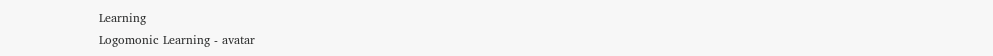Learning
Logomonic Learning - avatar